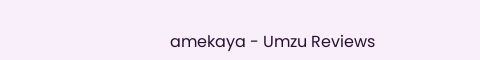amekaya - Umzu Reviews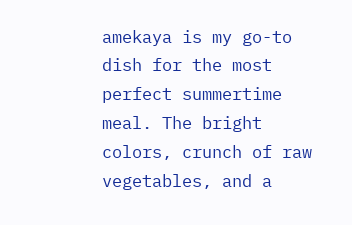amekaya is my go-to dish for the most perfect summertime meal. The bright colors, crunch of raw vegetables, and a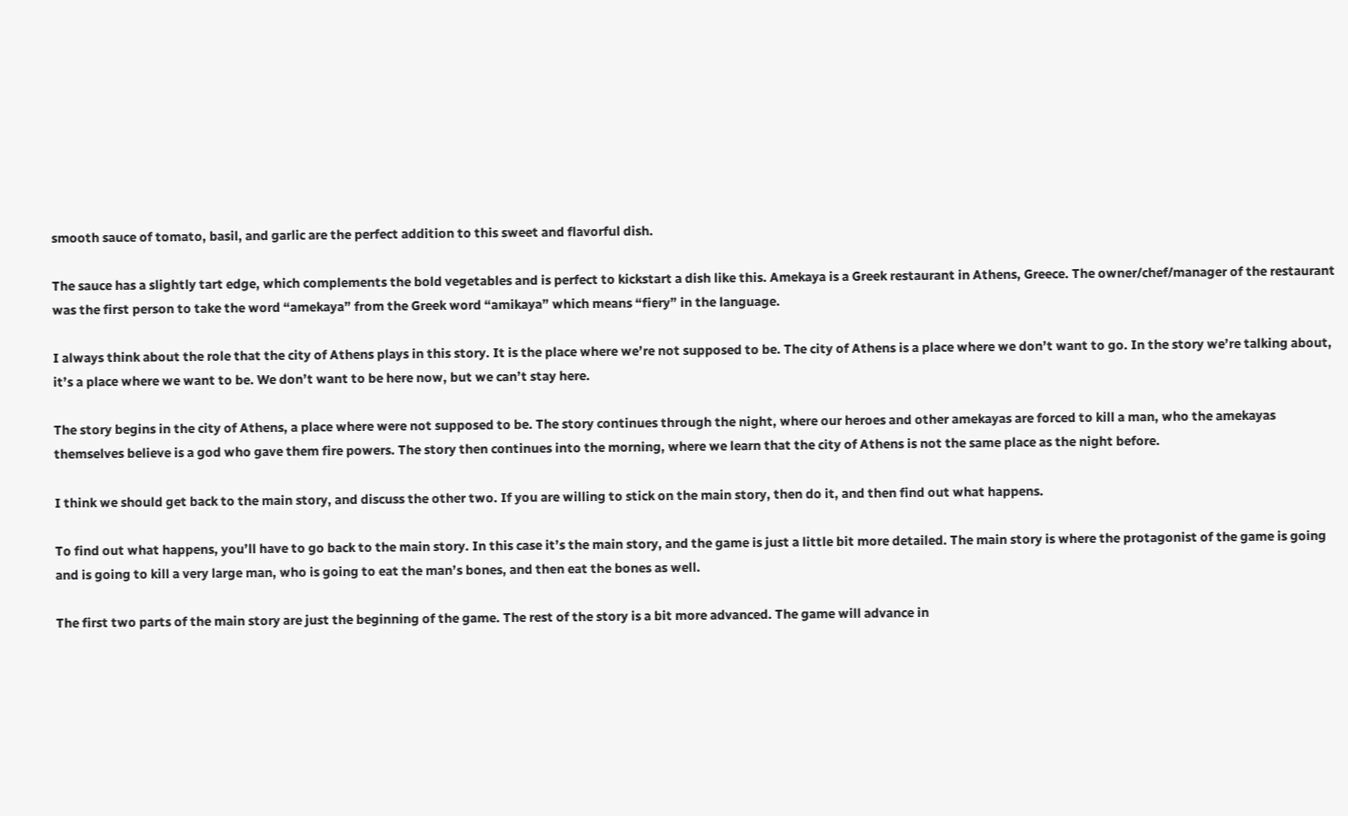smooth sauce of tomato, basil, and garlic are the perfect addition to this sweet and flavorful dish.

The sauce has a slightly tart edge, which complements the bold vegetables and is perfect to kickstart a dish like this. Amekaya is a Greek restaurant in Athens, Greece. The owner/chef/manager of the restaurant was the first person to take the word “amekaya” from the Greek word “amikaya” which means “fiery” in the language.

I always think about the role that the city of Athens plays in this story. It is the place where we’re not supposed to be. The city of Athens is a place where we don’t want to go. In the story we’re talking about, it’s a place where we want to be. We don’t want to be here now, but we can’t stay here.

The story begins in the city of Athens, a place where were not supposed to be. The story continues through the night, where our heroes and other amekayas are forced to kill a man, who the amekayas themselves believe is a god who gave them fire powers. The story then continues into the morning, where we learn that the city of Athens is not the same place as the night before.

I think we should get back to the main story, and discuss the other two. If you are willing to stick on the main story, then do it, and then find out what happens.

To find out what happens, you’ll have to go back to the main story. In this case it’s the main story, and the game is just a little bit more detailed. The main story is where the protagonist of the game is going and is going to kill a very large man, who is going to eat the man’s bones, and then eat the bones as well.

The first two parts of the main story are just the beginning of the game. The rest of the story is a bit more advanced. The game will advance in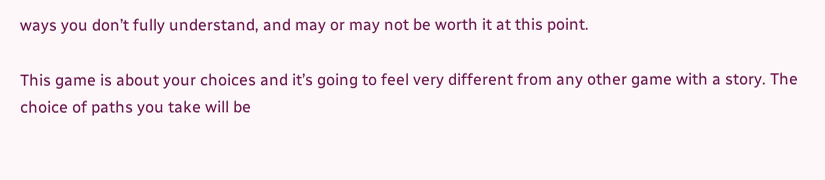ways you don’t fully understand, and may or may not be worth it at this point.

This game is about your choices and it’s going to feel very different from any other game with a story. The choice of paths you take will be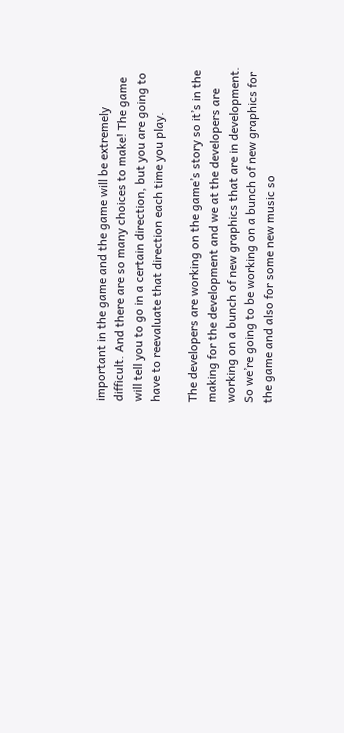important in the game and the game will be extremely difficult. And there are so many choices to make! The game will tell you to go in a certain direction, but you are going to have to reevaluate that direction each time you play.

The developers are working on the game’s story so it’s in the making for the development and we at the developers are working on a bunch of new graphics that are in development. So we’re going to be working on a bunch of new graphics for the game and also for some new music so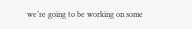we’re going to be working on some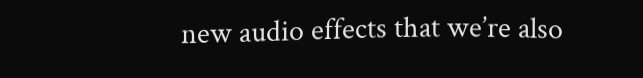new audio effects that we’re also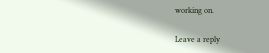working on.

Leave a reply